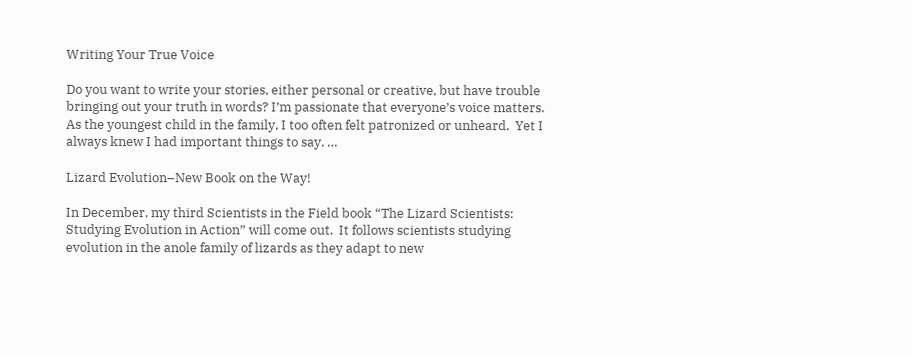Writing Your True Voice

Do you want to write your stories, either personal or creative, but have trouble bringing out your truth in words? I’m passionate that everyone’s voice matters.  As the youngest child in the family, I too often felt patronized or unheard.  Yet I always knew I had important things to say. …

Lizard Evolution–New Book on the Way!

In December, my third Scientists in the Field book “The Lizard Scientists: Studying Evolution in Action” will come out.  It follows scientists studying evolution in the anole family of lizards as they adapt to new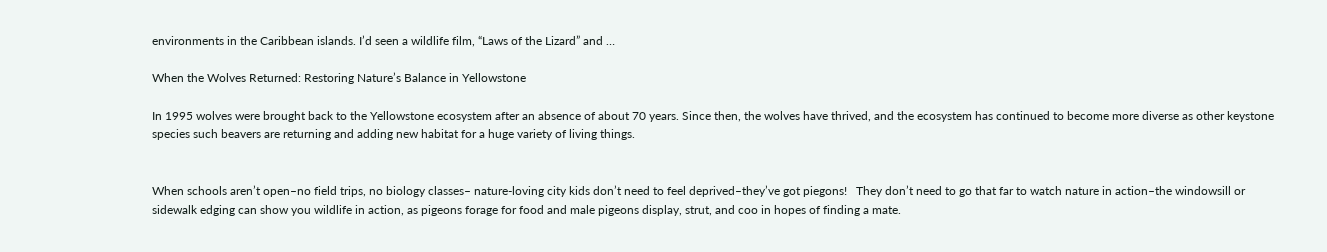environments in the Caribbean islands. I’d seen a wildlife film, “Laws of the Lizard” and …

When the Wolves Returned: Restoring Nature’s Balance in Yellowstone

In 1995 wolves were brought back to the Yellowstone ecosystem after an absence of about 70 years. Since then, the wolves have thrived, and the ecosystem has continued to become more diverse as other keystone species such beavers are returning and adding new habitat for a huge variety of living things.


When schools aren’t open–no field trips, no biology classes– nature-loving city kids don’t need to feel deprived–they’ve got piegons!   They don’t need to go that far to watch nature in action–the windowsill or sidewalk edging can show you wildlife in action, as pigeons forage for food and male pigeons display, strut, and coo in hopes of finding a mate.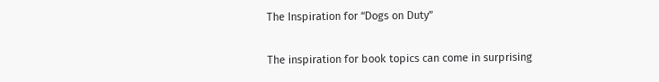The Inspiration for “Dogs on Duty”

The inspiration for book topics can come in surprising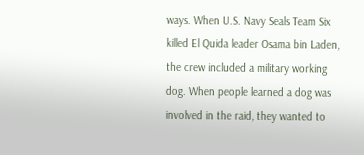ways. When U.S. Navy Seals Team Six killed El Quida leader Osama bin Laden, the crew included a military working dog. When people learned a dog was involved in the raid, they wanted to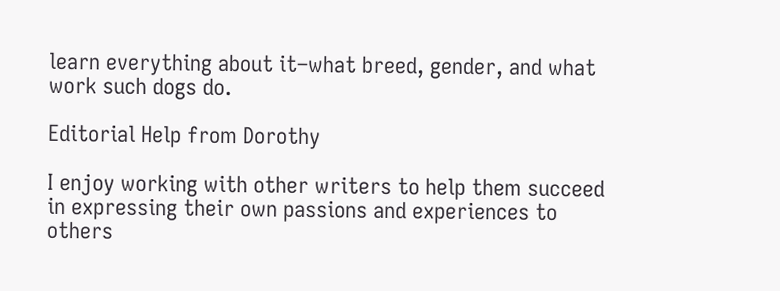learn everything about it–what breed, gender, and what work such dogs do.

Editorial Help from Dorothy

I enjoy working with other writers to help them succeed in expressing their own passions and experiences to others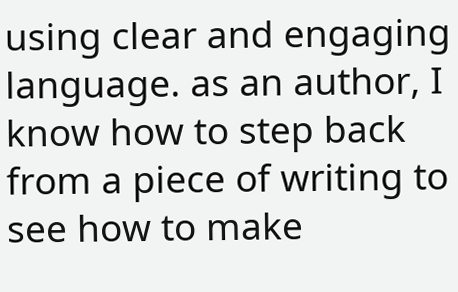using clear and engaging language. as an author, I know how to step back from a piece of writing to see how to make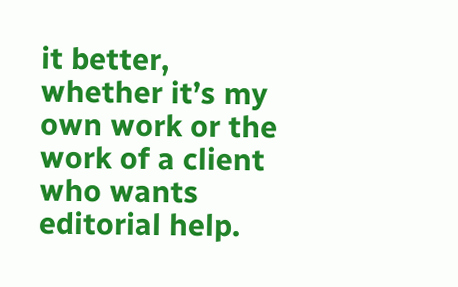it better, whether it’s my own work or the work of a client who wants editorial help.